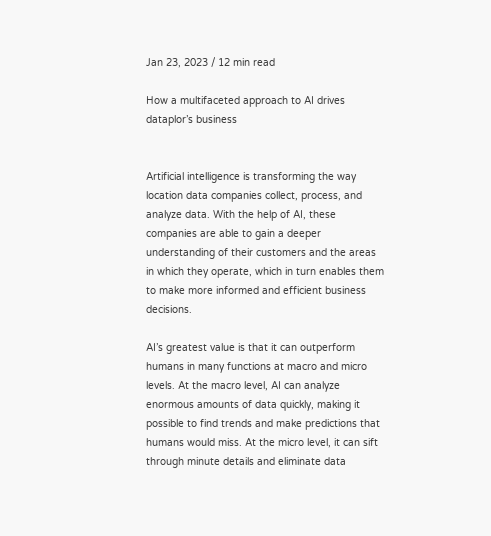Jan 23, 2023 / 12 min read

How a multifaceted approach to AI drives dataplor’s business


Artificial intelligence is transforming the way location data companies collect, process, and analyze data. With the help of AI, these companies are able to gain a deeper understanding of their customers and the areas in which they operate, which in turn enables them to make more informed and efficient business decisions.

AI’s greatest value is that it can outperform humans in many functions at macro and micro levels. At the macro level, AI can analyze enormous amounts of data quickly, making it possible to find trends and make predictions that humans would miss. At the micro level, it can sift through minute details and eliminate data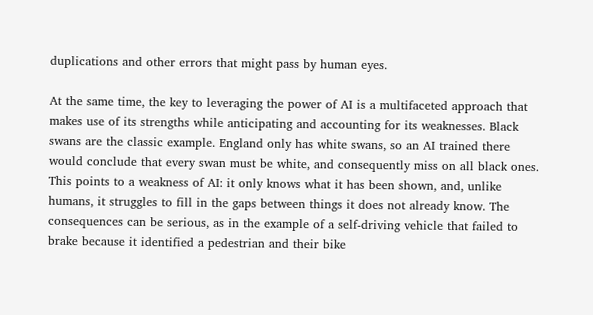duplications and other errors that might pass by human eyes.

At the same time, the key to leveraging the power of AI is a multifaceted approach that makes use of its strengths while anticipating and accounting for its weaknesses. Black swans are the classic example. England only has white swans, so an AI trained there would conclude that every swan must be white, and consequently miss on all black ones. This points to a weakness of AI: it only knows what it has been shown, and, unlike humans, it struggles to fill in the gaps between things it does not already know. The consequences can be serious, as in the example of a self-driving vehicle that failed to brake because it identified a pedestrian and their bike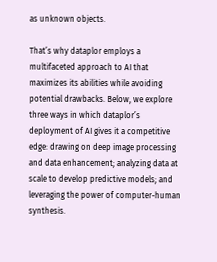as unknown objects.

That’s why dataplor employs a multifaceted approach to AI that maximizes its abilities while avoiding potential drawbacks. Below, we explore three ways in which dataplor’s deployment of AI gives it a competitive edge: drawing on deep image processing and data enhancement; analyzing data at scale to develop predictive models; and leveraging the power of computer-human synthesis.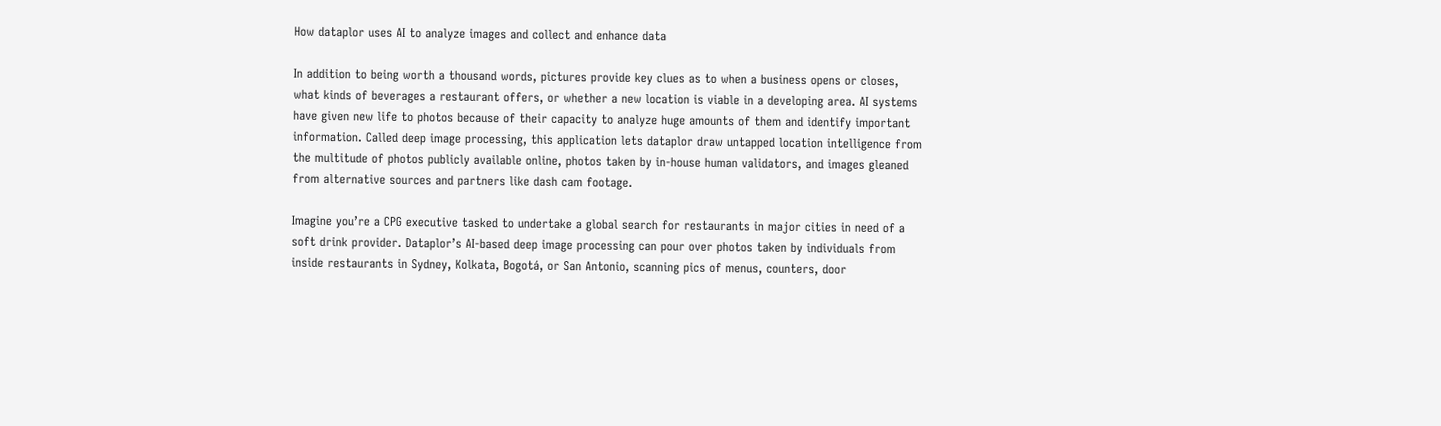How dataplor uses AI to analyze images and collect and enhance data

In addition to being worth a thousand words, pictures provide key clues as to when a business opens or closes, what kinds of beverages a restaurant offers, or whether a new location is viable in a developing area. AI systems have given new life to photos because of their capacity to analyze huge amounts of them and identify important information. Called deep image processing, this application lets dataplor draw untapped location intelligence from the multitude of photos publicly available online, photos taken by in-house human validators, and images gleaned from alternative sources and partners like dash cam footage.

Imagine you’re a CPG executive tasked to undertake a global search for restaurants in major cities in need of a soft drink provider. Dataplor’s AI-based deep image processing can pour over photos taken by individuals from inside restaurants in Sydney, Kolkata, Bogotá, or San Antonio, scanning pics of menus, counters, door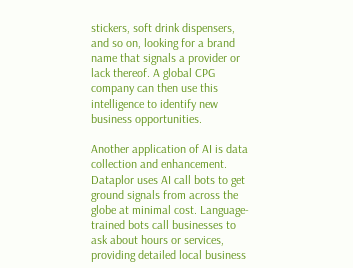stickers, soft drink dispensers, and so on, looking for a brand name that signals a provider or lack thereof. A global CPG company can then use this intelligence to identify new business opportunities.

Another application of AI is data collection and enhancement. Dataplor uses AI call bots to get ground signals from across the globe at minimal cost. Language-trained bots call businesses to ask about hours or services, providing detailed local business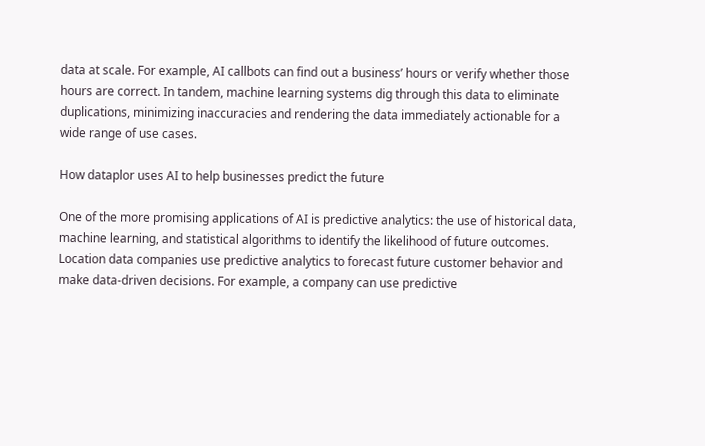data at scale. For example, AI callbots can find out a business’ hours or verify whether those hours are correct. In tandem, machine learning systems dig through this data to eliminate duplications, minimizing inaccuracies and rendering the data immediately actionable for a wide range of use cases.

How dataplor uses AI to help businesses predict the future

One of the more promising applications of AI is predictive analytics: the use of historical data, machine learning, and statistical algorithms to identify the likelihood of future outcomes. Location data companies use predictive analytics to forecast future customer behavior and make data-driven decisions. For example, a company can use predictive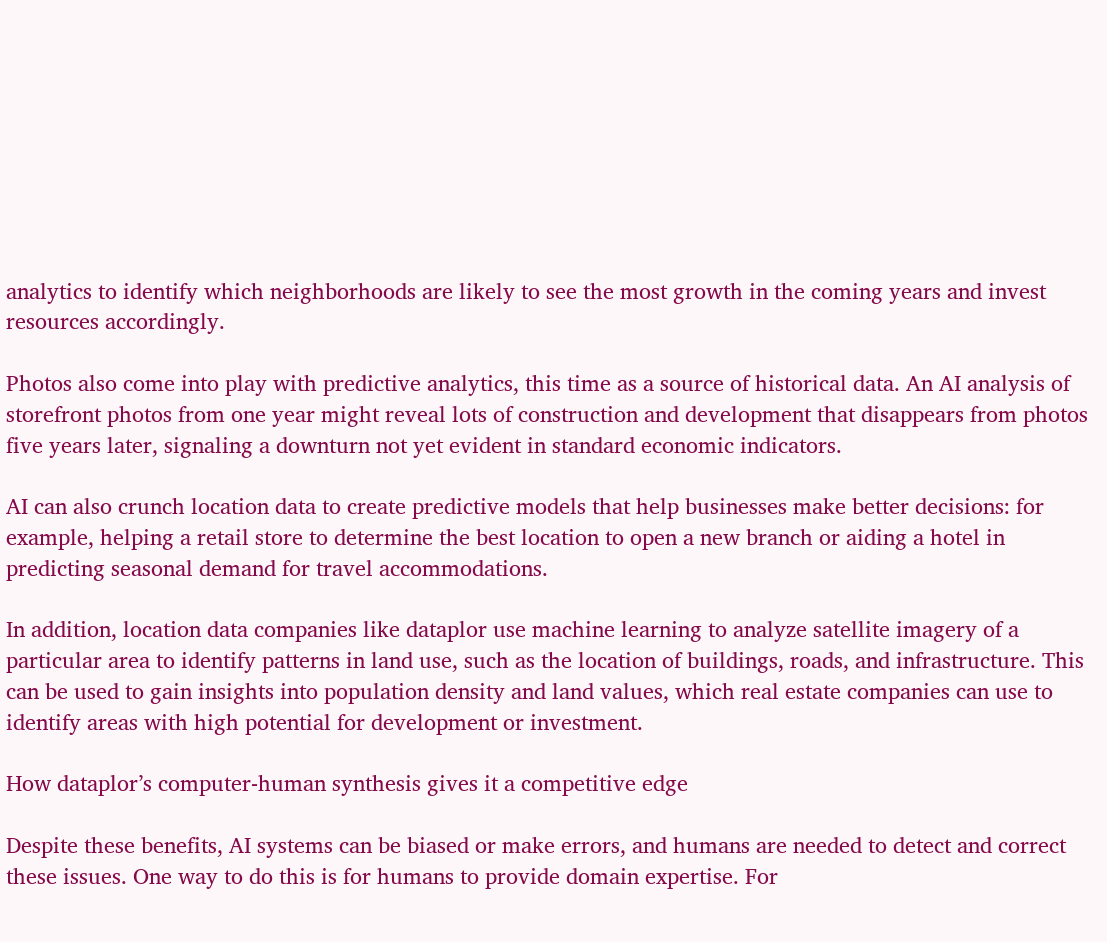analytics to identify which neighborhoods are likely to see the most growth in the coming years and invest resources accordingly.

Photos also come into play with predictive analytics, this time as a source of historical data. An AI analysis of storefront photos from one year might reveal lots of construction and development that disappears from photos five years later, signaling a downturn not yet evident in standard economic indicators.

AI can also crunch location data to create predictive models that help businesses make better decisions: for example, helping a retail store to determine the best location to open a new branch or aiding a hotel in predicting seasonal demand for travel accommodations.

In addition, location data companies like dataplor use machine learning to analyze satellite imagery of a particular area to identify patterns in land use, such as the location of buildings, roads, and infrastructure. This can be used to gain insights into population density and land values, which real estate companies can use to identify areas with high potential for development or investment.

How dataplor’s computer-human synthesis gives it a competitive edge

Despite these benefits, AI systems can be biased or make errors, and humans are needed to detect and correct these issues. One way to do this is for humans to provide domain expertise. For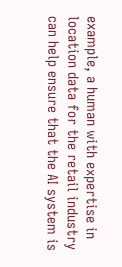example, a human with expertise in location data for the retail industry can help ensure that the AI system is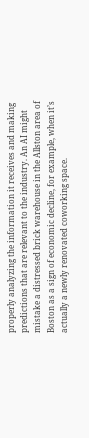properly analyzing the information it receives and making predictions that are relevant to the industry. An AI might mistake a distressed brick warehouse in the Allston area of Boston as a sign of economic decline, for example, when it’s actually a newly renovated coworking space.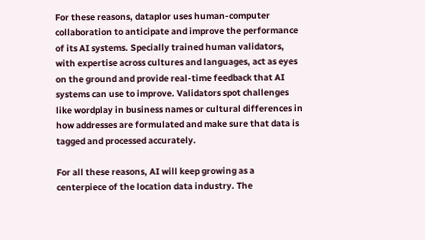For these reasons, dataplor uses human-computer collaboration to anticipate and improve the performance of its AI systems. Specially trained human validators, with expertise across cultures and languages, act as eyes on the ground and provide real-time feedback that AI systems can use to improve. Validators spot challenges like wordplay in business names or cultural differences in how addresses are formulated and make sure that data is tagged and processed accurately.

For all these reasons, AI will keep growing as a centerpiece of the location data industry. The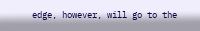edge, however, will go to the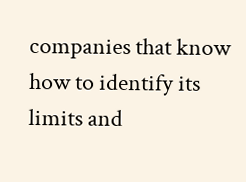companies that know how to identify its limits and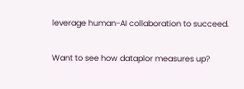leverage human-AI collaboration to succeed.

Want to see how dataplor measures up?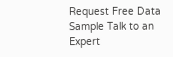Request Free Data Sample Talk to an Expert